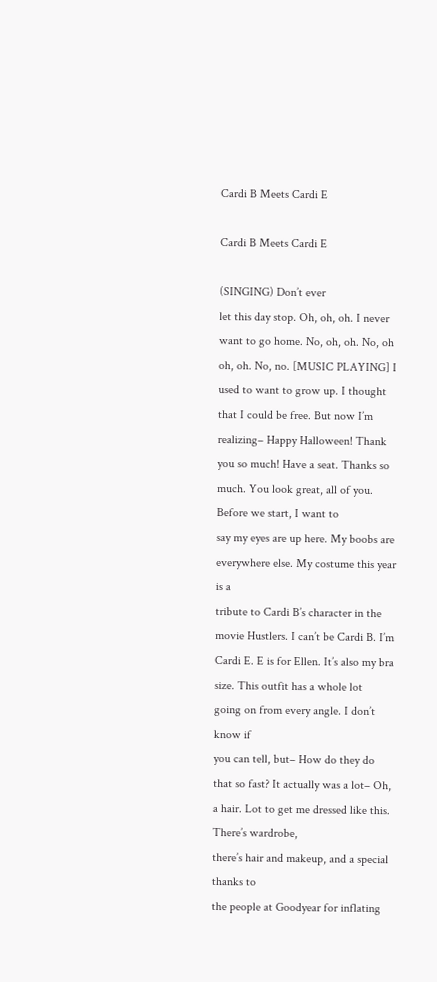Cardi B Meets Cardi E

Cardi B Meets Cardi E

(SINGING) Don’t ever
let this day stop. Oh, oh, oh. I never want to go home. No, oh, oh. No, oh oh, oh. No, no. [MUSIC PLAYING] I used to want to grow up. I thought that I could be free. But now I’m realizing– Happy Halloween! Thank you so much! Have a seat. Thanks so much. You look great, all of you. Before we start, I want to
say my eyes are up here. My boobs are everywhere else. My costume this year is a
tribute to Cardi B’s character in the movie Hustlers. I can’t be Cardi B. I’m Cardi E. E is for Ellen. It’s also my bra size. This outfit has a whole lot
going on from every angle. I don’t know if
you can tell, but– How do they do that so fast? It actually was a lot– Oh, a hair. Lot to get me dressed like this. There’s wardrobe,
there’s hair and makeup, and a special thanks to
the people at Goodyear for inflating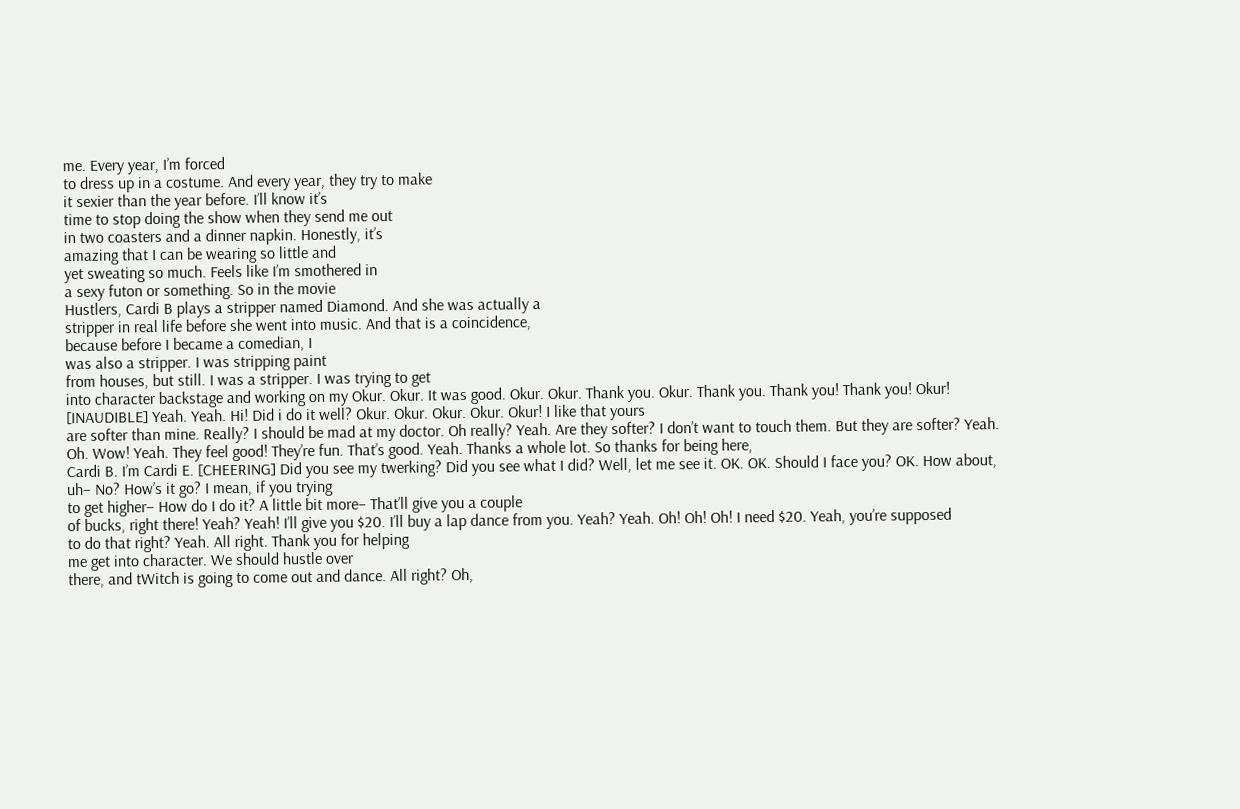me. Every year, I’m forced
to dress up in a costume. And every year, they try to make
it sexier than the year before. I’ll know it’s
time to stop doing the show when they send me out
in two coasters and a dinner napkin. Honestly, it’s
amazing that I can be wearing so little and
yet sweating so much. Feels like I’m smothered in
a sexy futon or something. So in the movie
Hustlers, Cardi B plays a stripper named Diamond. And she was actually a
stripper in real life before she went into music. And that is a coincidence,
because before I became a comedian, I
was also a stripper. I was stripping paint
from houses, but still. I was a stripper. I was trying to get
into character backstage and working on my Okur. Okur. It was good. Okur. Okur. Thank you. Okur. Thank you. Thank you! Thank you! Okur! [INAUDIBLE] Yeah. Yeah. Hi! Did i do it well? Okur. Okur. Okur. Okur. Okur! I like that yours
are softer than mine. Really? I should be mad at my doctor. Oh really? Yeah. Are they softer? I don’t want to touch them. But they are softer? Yeah. Oh. Wow! Yeah. They feel good! They’re fun. That’s good. Yeah. Thanks a whole lot. So thanks for being here,
Cardi B. I’m Cardi E. [CHEERING] Did you see my twerking? Did you see what I did? Well, let me see it. OK. OK. Should I face you? OK. How about, uh– No? How’s it go? I mean, if you trying
to get higher– How do I do it? A little bit more– That’ll give you a couple
of bucks, right there! Yeah? Yeah! I’ll give you $20. I’ll buy a lap dance from you. Yeah? Yeah. Oh! Oh! Oh! I need $20. Yeah, you’re supposed
to do that right? Yeah. All right. Thank you for helping
me get into character. We should hustle over
there, and tWitch is going to come out and dance. All right? Oh,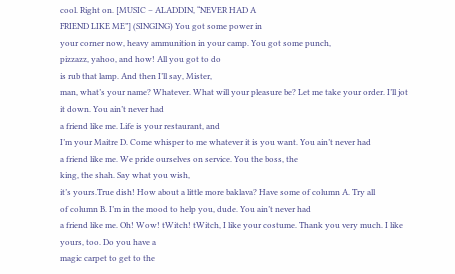cool. Right on. [MUSIC – ALADDIN, “NEVER HAD A
FRIEND LIKE ME”] (SINGING) You got some power in
your corner now, heavy ammunition in your camp. You got some punch,
pizzazz, yahoo, and how! All you got to do
is rub that lamp. And then I’ll say, Mister,
man, what’s your name? Whatever. What will your pleasure be? Let me take your order. I’ll jot it down. You ain’t never had
a friend like me. Life is your restaurant, and
I’m your Maitre D. Come whisper to me whatever it is you want. You ain’t never had
a friend like me. We pride ourselves on service. You the boss, the
king, the shah. Say what you wish,
it’s yours.True dish! How about a little more baklava? Have some of column A. Try all
of column B. I’m in the mood to help you, dude. You ain’t never had
a friend like me. Oh! Wow! tWitch! tWitch, I like your costume. Thank you very much. I like yours, too. Do you have a
magic carpet to get to the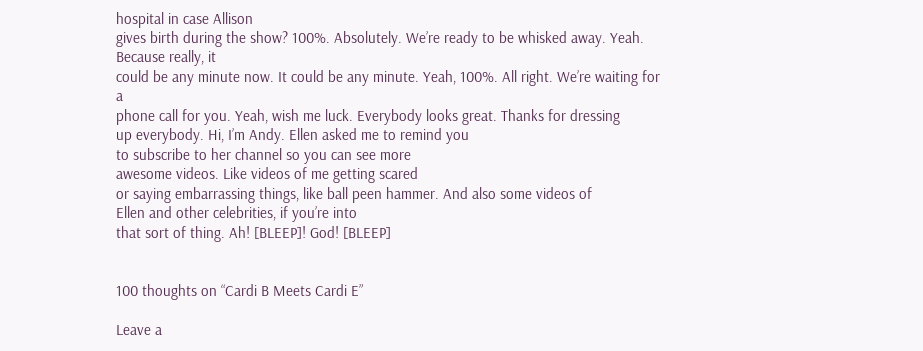hospital in case Allison
gives birth during the show? 100%. Absolutely. We’re ready to be whisked away. Yeah. Because really, it
could be any minute now. It could be any minute. Yeah, 100%. All right. We’re waiting for a
phone call for you. Yeah, wish me luck. Everybody looks great. Thanks for dressing
up everybody. Hi, I’m Andy. Ellen asked me to remind you
to subscribe to her channel so you can see more
awesome videos. Like videos of me getting scared
or saying embarrassing things, like ball peen hammer. And also some videos of
Ellen and other celebrities, if you’re into
that sort of thing. Ah! [BLEEP]! God! [BLEEP]


100 thoughts on “Cardi B Meets Cardi E”

Leave a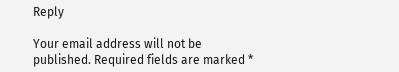Reply

Your email address will not be published. Required fields are marked *